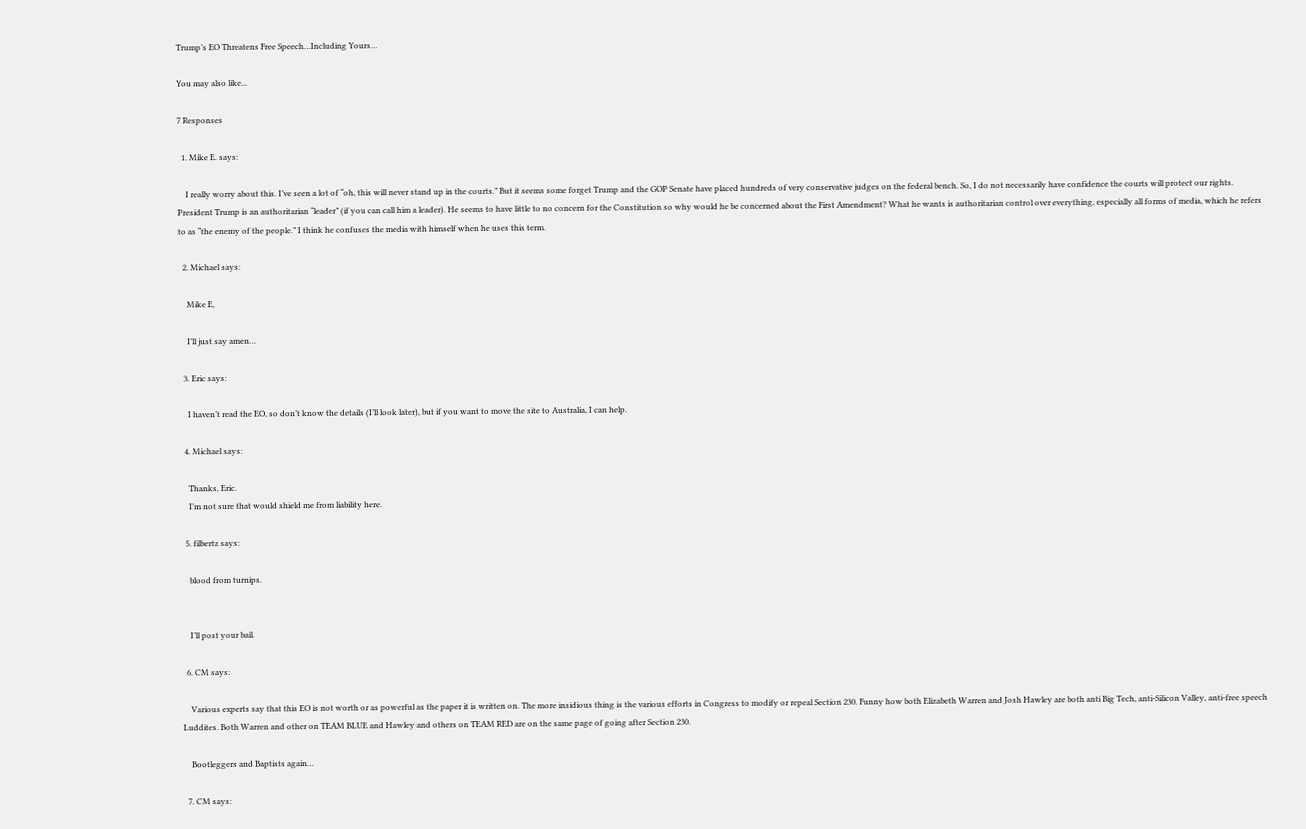Trump’s EO Threatens Free Speech…Including Yours…

You may also like...

7 Responses

  1. Mike E. says:

    I really worry about this. I’ve seen a lot of “oh, this will never stand up in the courts.” But it seems some forget Trump and the GOP Senate have placed hundreds of very conservative judges on the federal bench. So, I do not necessarily have confidence the courts will protect our rights. President Trump is an authoritarian “leader” (if you can call him a leader). He seems to have little to no concern for the Constitution so why would he be concerned about the First Amendment? What he wants is authoritarian control over everything, especially all forms of media, which he refers to as “the enemy of the people.” I think he confuses the media with himself when he uses this term.

  2. Michael says:

    Mike E,

    I’ll just say amen…

  3. Eric says:

    I haven’t read the EO, so don’t know the details (I’ll look later), but if you want to move the site to Australia, I can help.

  4. Michael says:

    Thanks, Eric.
    I’m not sure that would shield me from liability here.

  5. filbertz says:

    blood from turnips.


    I’ll post your bail.

  6. CM says:

    Various experts say that this EO is not worth or as powerful as the paper it is written on. The more insidious thing is the various efforts in Congress to modify or repeal Section 230. Funny how both Elizabeth Warren and Josh Hawley are both anti Big Tech, anti-Silicon Valley, anti-free speech Luddites. Both Warren and other on TEAM BLUE and Hawley and others on TEAM RED are on the same page of going after Section 230.

    Bootleggers and Baptists again…

  7. CM says: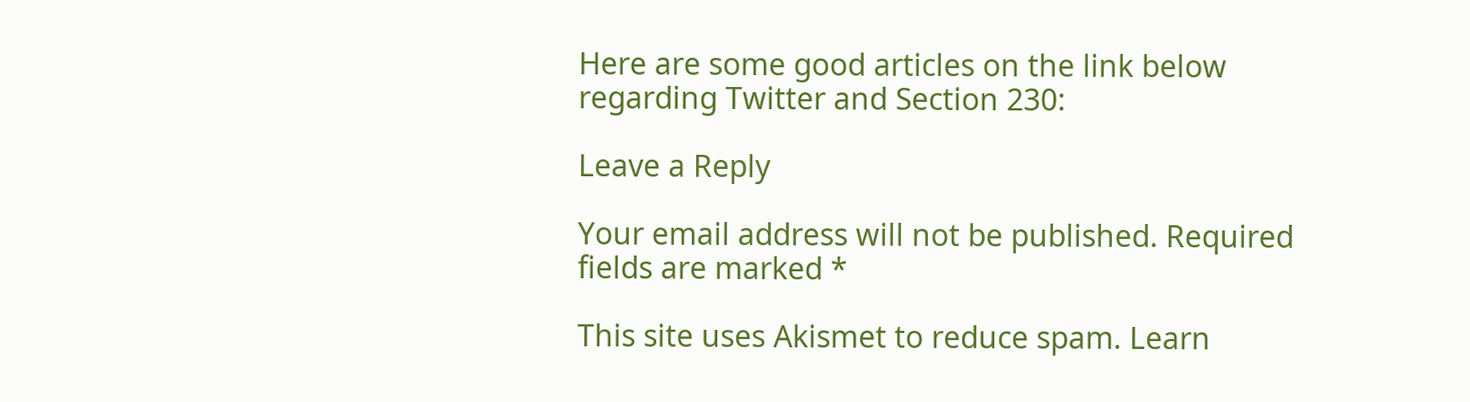Here are some good articles on the link below regarding Twitter and Section 230:

Leave a Reply

Your email address will not be published. Required fields are marked *

This site uses Akismet to reduce spam. Learn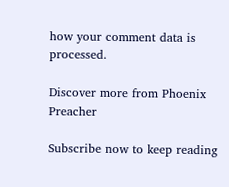how your comment data is processed.

Discover more from Phoenix Preacher

Subscribe now to keep reading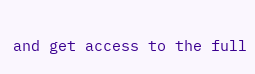and get access to the full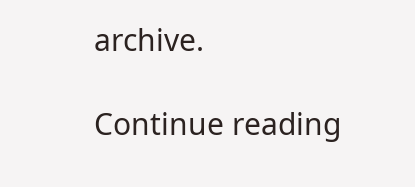archive.

Continue reading